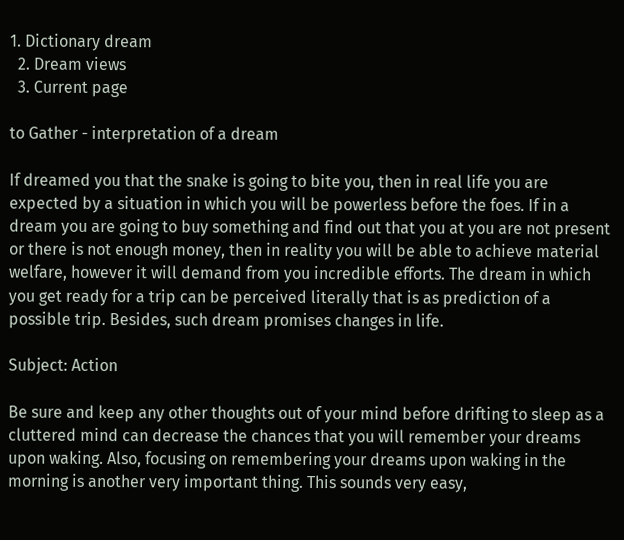1. Dictionary dream
  2. Dream views
  3. Current page

to Gather - interpretation of a dream

If dreamed you that the snake is going to bite you, then in real life you are expected by a situation in which you will be powerless before the foes. If in a dream you are going to buy something and find out that you at you are not present or there is not enough money, then in reality you will be able to achieve material welfare, however it will demand from you incredible efforts. The dream in which you get ready for a trip can be perceived literally that is as prediction of a possible trip. Besides, such dream promises changes in life.

Subject: Action

Be sure and keep any other thoughts out of your mind before drifting to sleep as a cluttered mind can decrease the chances that you will remember your dreams upon waking. Also, focusing on remembering your dreams upon waking in the morning is another very important thing. This sounds very easy,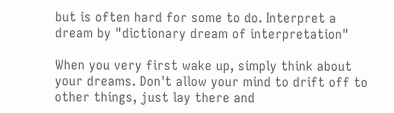but is often hard for some to do. Interpret a dream by "dictionary dream of interpretation"

When you very first wake up, simply think about your dreams. Don't allow your mind to drift off to other things, just lay there and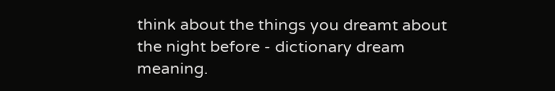think about the things you dreamt about the night before - dictionary dream meaning.